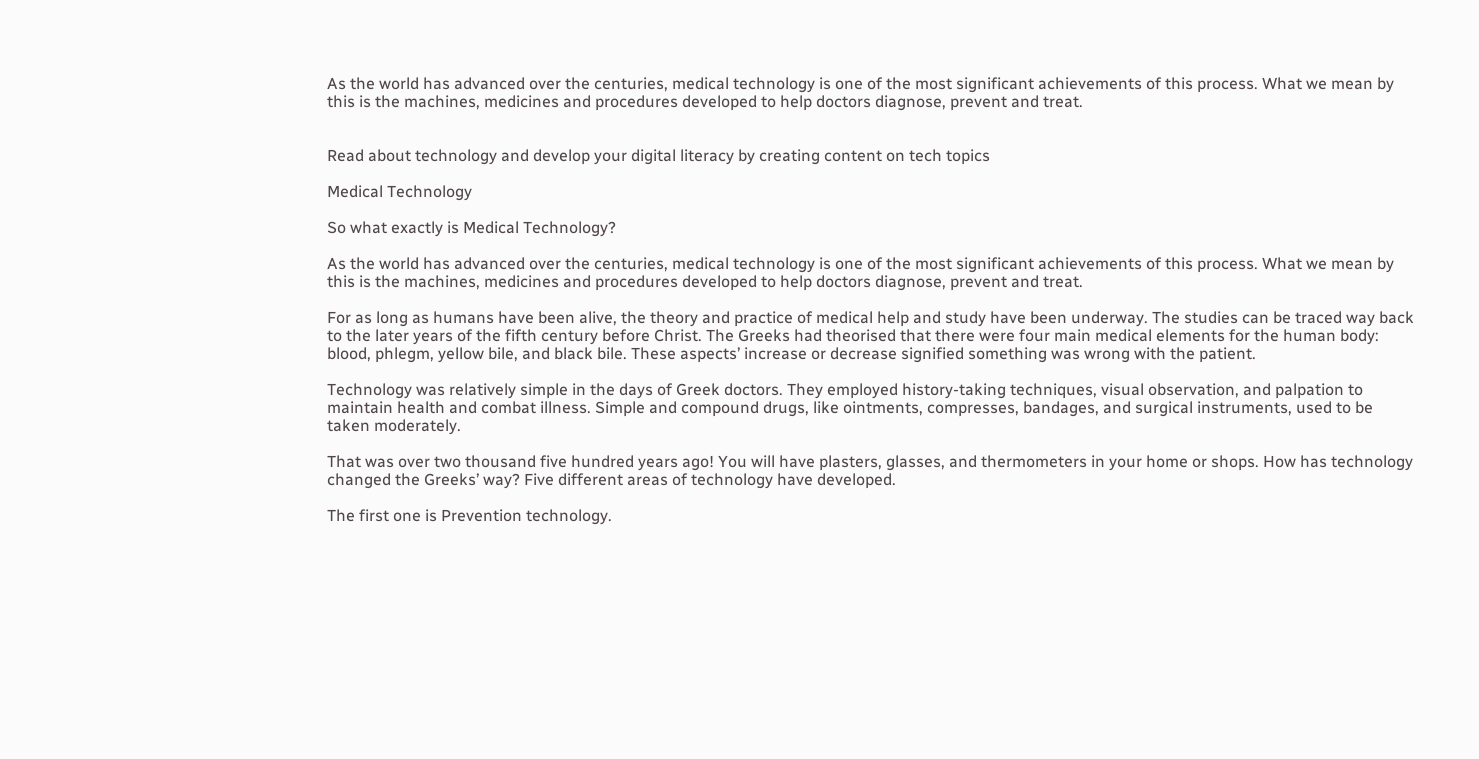As the world has advanced over the centuries, medical technology is one of the most significant achievements of this process. What we mean by this is the machines, medicines and procedures developed to help doctors diagnose, prevent and treat.


Read about technology and develop your digital literacy by creating content on tech topics

Medical Technology

So what exactly is Medical Technology?

As the world has advanced over the centuries, medical technology is one of the most significant achievements of this process. What we mean by this is the machines, medicines and procedures developed to help doctors diagnose, prevent and treat.

For as long as humans have been alive, the theory and practice of medical help and study have been underway. The studies can be traced way back to the later years of the fifth century before Christ. The Greeks had theorised that there were four main medical elements for the human body: blood, phlegm, yellow bile, and black bile. These aspects’ increase or decrease signified something was wrong with the patient.

Technology was relatively simple in the days of Greek doctors. They employed history-taking techniques, visual observation, and palpation to maintain health and combat illness. Simple and compound drugs, like ointments, compresses, bandages, and surgical instruments, used to be taken moderately.

That was over two thousand five hundred years ago! You will have plasters, glasses, and thermometers in your home or shops. How has technology changed the Greeks’ way? Five different areas of technology have developed.

The first one is Prevention technology.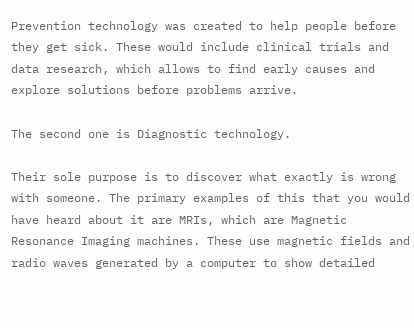Prevention technology was created to help people before they get sick. These would include clinical trials and data research, which allows to find early causes and explore solutions before problems arrive.

The second one is Diagnostic technology.

Their sole purpose is to discover what exactly is wrong with someone. The primary examples of this that you would have heard about it are MRIs, which are Magnetic Resonance Imaging machines. These use magnetic fields and radio waves generated by a computer to show detailed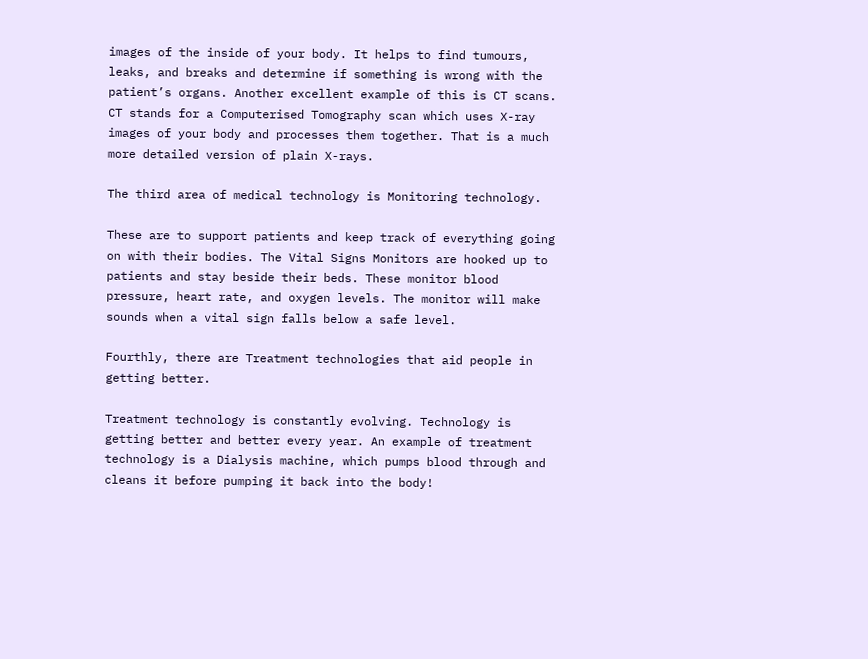images of the inside of your body. It helps to find tumours, leaks, and breaks and determine if something is wrong with the patient’s organs. Another excellent example of this is CT scans. CT stands for a Computerised Tomography scan which uses X-ray images of your body and processes them together. That is a much more detailed version of plain X-rays.

The third area of medical technology is Monitoring technology.

These are to support patients and keep track of everything going on with their bodies. The Vital Signs Monitors are hooked up to patients and stay beside their beds. These monitor blood pressure, heart rate, and oxygen levels. The monitor will make sounds when a vital sign falls below a safe level.

Fourthly, there are Treatment technologies that aid people in getting better.

Treatment technology is constantly evolving. Technology is getting better and better every year. An example of treatment technology is a Dialysis machine, which pumps blood through and cleans it before pumping it back into the body!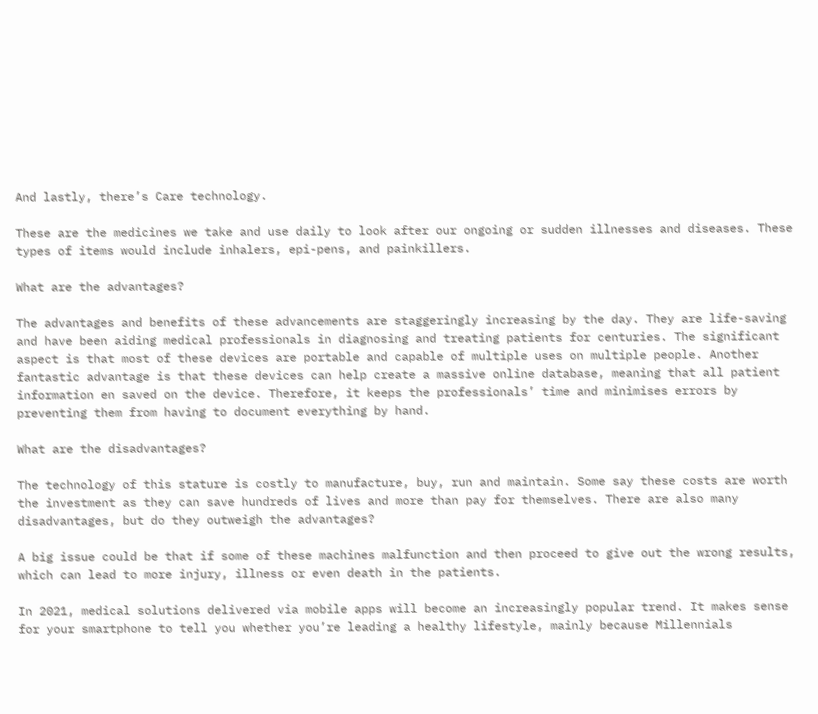And lastly, there’s Care technology.

These are the medicines we take and use daily to look after our ongoing or sudden illnesses and diseases. These types of items would include inhalers, epi-pens, and painkillers.

What are the advantages?

The advantages and benefits of these advancements are staggeringly increasing by the day. They are life-saving and have been aiding medical professionals in diagnosing and treating patients for centuries. The significant aspect is that most of these devices are portable and capable of multiple uses on multiple people. Another fantastic advantage is that these devices can help create a massive online database, meaning that all patient information en saved on the device. Therefore, it keeps the professionals’ time and minimises errors by preventing them from having to document everything by hand.

What are the disadvantages?

The technology of this stature is costly to manufacture, buy, run and maintain. Some say these costs are worth the investment as they can save hundreds of lives and more than pay for themselves. There are also many disadvantages, but do they outweigh the advantages?

A big issue could be that if some of these machines malfunction and then proceed to give out the wrong results, which can lead to more injury, illness or even death in the patients.

In 2021, medical solutions delivered via mobile apps will become an increasingly popular trend. It makes sense for your smartphone to tell you whether you’re leading a healthy lifestyle, mainly because Millennials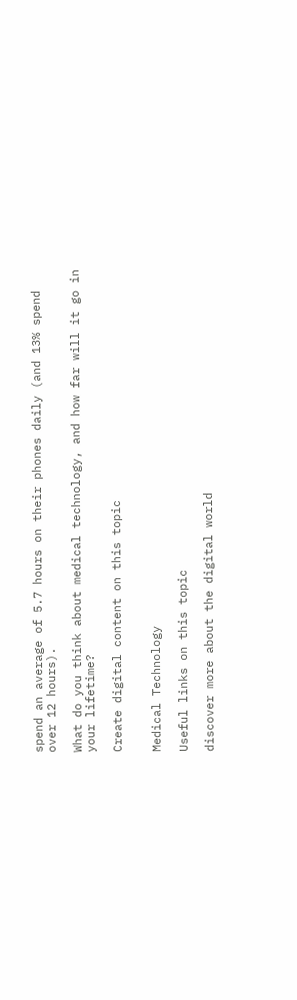spend an average of 5.7 hours on their phones daily (and 13% spend over 12 hours).

What do you think about medical technology, and how far will it go in your lifetime?

Create digital content on this topic


Medical Technology

Useful links on this topic

discover more about the digital world